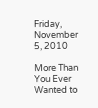Friday, November 5, 2010

More Than You Ever Wanted to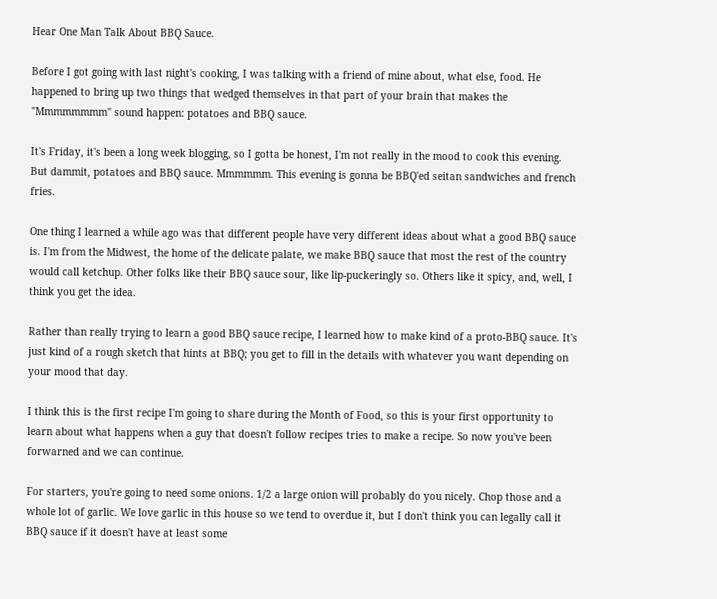Hear One Man Talk About BBQ Sauce.

Before I got going with last night's cooking, I was talking with a friend of mine about, what else, food. He happened to bring up two things that wedged themselves in that part of your brain that makes the "Mmmmmmmm" sound happen: potatoes and BBQ sauce.

It's Friday, it's been a long week blogging, so I gotta be honest, I'm not really in the mood to cook this evening. But dammit, potatoes and BBQ sauce. Mmmmmm. This evening is gonna be BBQ'ed seitan sandwiches and french fries.

One thing I learned a while ago was that different people have very different ideas about what a good BBQ sauce is. I'm from the Midwest, the home of the delicate palate, we make BBQ sauce that most the rest of the country would call ketchup. Other folks like their BBQ sauce sour, like lip-puckeringly so. Others like it spicy, and, well, I think you get the idea.

Rather than really trying to learn a good BBQ sauce recipe, I learned how to make kind of a proto-BBQ sauce. It's just kind of a rough sketch that hints at BBQ; you get to fill in the details with whatever you want depending on your mood that day.

I think this is the first recipe I'm going to share during the Month of Food, so this is your first opportunity to learn about what happens when a guy that doesn't follow recipes tries to make a recipe. So now you've been forwarned and we can continue.

For starters, you're going to need some onions. 1/2 a large onion will probably do you nicely. Chop those and a whole lot of garlic. We love garlic in this house so we tend to overdue it, but I don't think you can legally call it BBQ sauce if it doesn't have at least some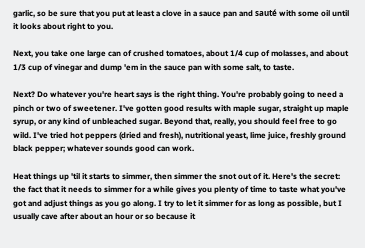garlic, so be sure that you put at least a clove in a sauce pan and sauté with some oil until it looks about right to you.

Next, you take one large can of crushed tomatoes, about 1/4 cup of molasses, and about 1/3 cup of vinegar and dump 'em in the sauce pan with some salt, to taste.

Next? Do whatever you're heart says is the right thing. You're probably going to need a pinch or two of sweetener. I've gotten good results with maple sugar, straight up maple syrup, or any kind of unbleached sugar. Beyond that, really, you should feel free to go wild. I've tried hot peppers (dried and fresh), nutritional yeast, lime juice, freshly ground black pepper; whatever sounds good can work.

Heat things up 'til it starts to simmer, then simmer the snot out of it. Here's the secret: the fact that it needs to simmer for a while gives you plenty of time to taste what you've got and adjust things as you go along. I try to let it simmer for as long as possible, but I usually cave after about an hour or so because it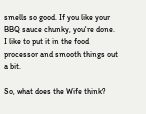smells so good. If you like your BBQ sauce chunky, you're done. I like to put it in the food processor and smooth things out a bit.

So, what does the Wife think?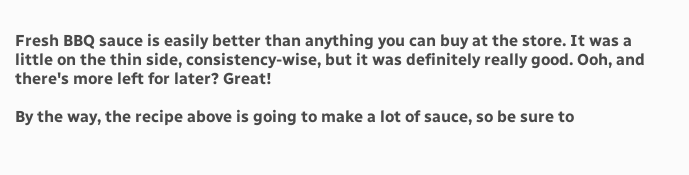Fresh BBQ sauce is easily better than anything you can buy at the store. It was a little on the thin side, consistency-wise, but it was definitely really good. Ooh, and there's more left for later? Great!

By the way, the recipe above is going to make a lot of sauce, so be sure to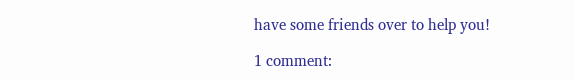have some friends over to help you!

1 comment: